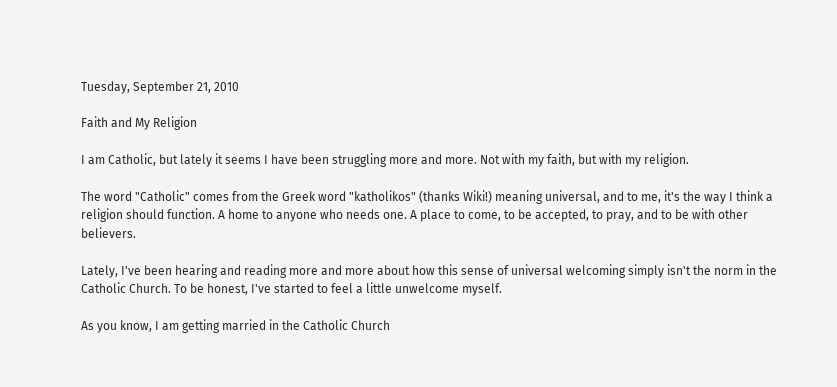Tuesday, September 21, 2010

Faith and My Religion

I am Catholic, but lately it seems I have been struggling more and more. Not with my faith, but with my religion.

The word "Catholic" comes from the Greek word "katholikos" (thanks Wiki!) meaning universal, and to me, it's the way I think a religion should function. A home to anyone who needs one. A place to come, to be accepted, to pray, and to be with other believers.

Lately, I've been hearing and reading more and more about how this sense of universal welcoming simply isn't the norm in the Catholic Church. To be honest, I've started to feel a little unwelcome myself.

As you know, I am getting married in the Catholic Church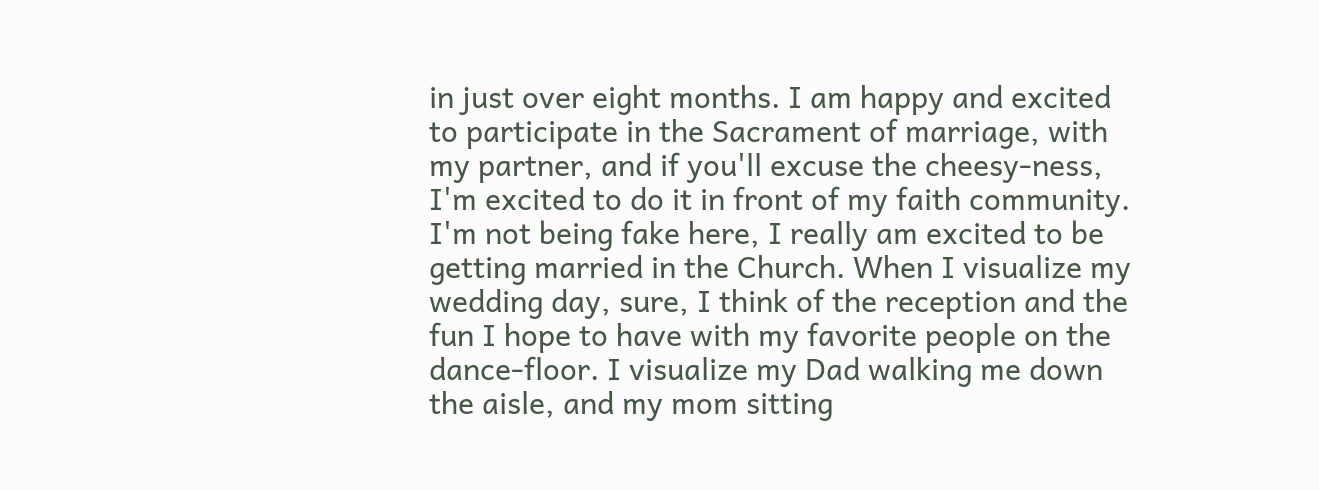in just over eight months. I am happy and excited to participate in the Sacrament of marriage, with my partner, and if you'll excuse the cheesy-ness, I'm excited to do it in front of my faith community. I'm not being fake here, I really am excited to be getting married in the Church. When I visualize my wedding day, sure, I think of the reception and the fun I hope to have with my favorite people on the dance-floor. I visualize my Dad walking me down the aisle, and my mom sitting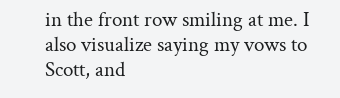in the front row smiling at me. I also visualize saying my vows to Scott, and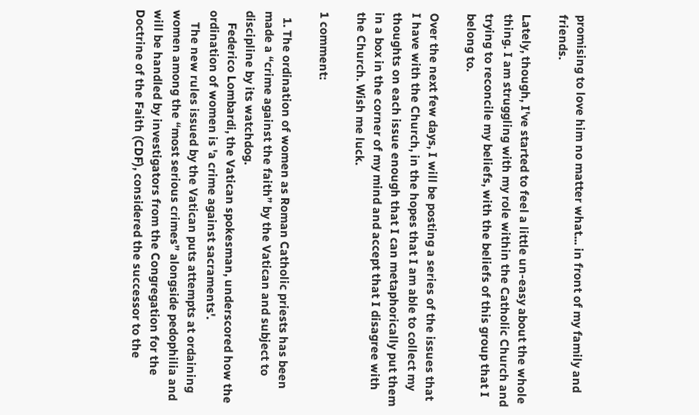promising to love him no matter what... in front of my family and friends.

Lately, though, I've started to feel a little un-easy about the whole thing. I am struggling with my role within the Catholic Church and trying to reconcile my beliefs, with the beliefs of this group that I belong to.

Over the next few days, I will be posting a series of the issues that I have with the Church, in the hopes that I am able to collect my thoughts on each issue enough that I can metaphorically put them in a box in the corner of my mind and accept that I disagree with the Church. Wish me luck.

1 comment:

  1. The ordination of women as Roman Catholic priests has been made a “crime against the faith” by the Vatican and subject to discipline by its watchdog.
    Federico Lombardi, the Vatican spokesman, underscored how the ordination of women is 'a crime against sacraments'.
    The new rules issued by the Vatican puts attempts at ordaining women among the “most serious crimes” alongside pedophilia and will be handled by investigators from the Congregation for the Doctrine of the Faith (CDF), considered the successor to the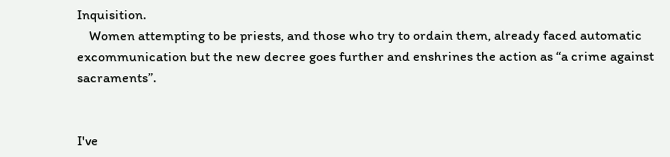Inquisition.
    Women attempting to be priests, and those who try to ordain them, already faced automatic excommunication but the new decree goes further and enshrines the action as “a crime against sacraments”.


I've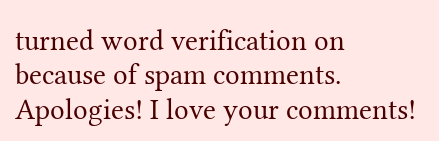turned word verification on because of spam comments. Apologies! I love your comments!